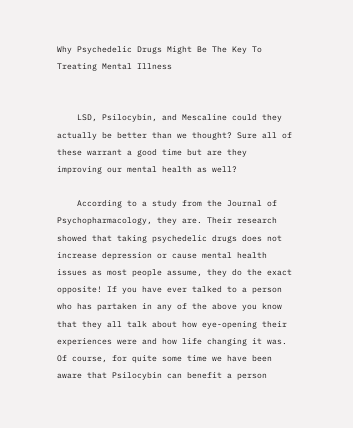Why Psychedelic Drugs Might Be The Key To Treating Mental Illness


    LSD, Psilocybin, and Mescaline could they actually be better than we thought? Sure all of these warrant a good time but are they improving our mental health as well?

    According to a study from the Journal of Psychopharmacology, they are. Their research showed that taking psychedelic drugs does not increase depression or cause mental health issues as most people assume, they do the exact opposite! If you have ever talked to a person who has partaken in any of the above you know that they all talk about how eye-opening their experiences were and how life changing it was. Of course, for quite some time we have been aware that Psilocybin can benefit a person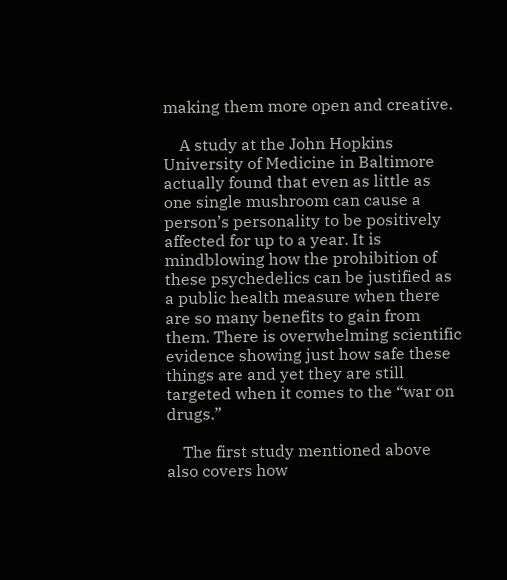making them more open and creative.

    A study at the John Hopkins University of Medicine in Baltimore actually found that even as little as one single mushroom can cause a person’s personality to be positively affected for up to a year. It is mindblowing how the prohibition of these psychedelics can be justified as a public health measure when there are so many benefits to gain from them. There is overwhelming scientific evidence showing just how safe these things are and yet they are still targeted when it comes to the “war on drugs.”

    The first study mentioned above also covers how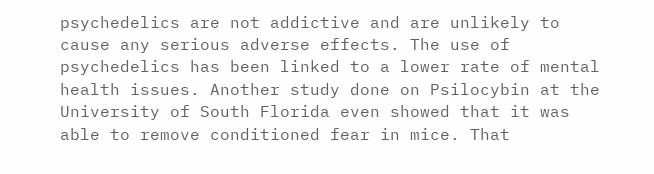psychedelics are not addictive and are unlikely to cause any serious adverse effects. The use of psychedelics has been linked to a lower rate of mental health issues. Another study done on Psilocybin at the University of South Florida even showed that it was able to remove conditioned fear in mice. That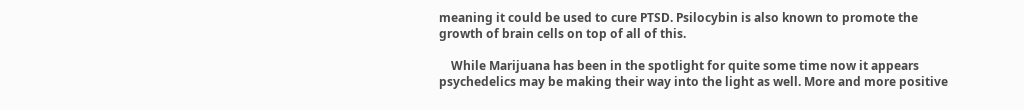meaning it could be used to cure PTSD. Psilocybin is also known to promote the growth of brain cells on top of all of this.

    While Marijuana has been in the spotlight for quite some time now it appears psychedelics may be making their way into the light as well. More and more positive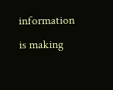information is making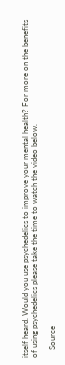itself heard. Would you use psychedelics to improve your mental health? For more on the benefits of using psychedelics please take the time to watch the video below.

    Source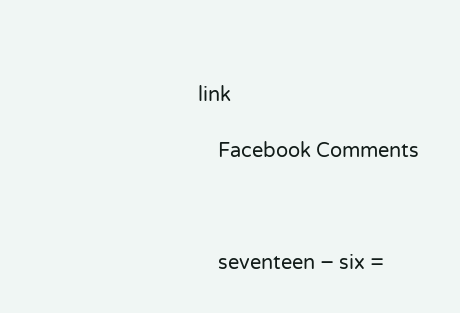link

    Facebook Comments



    seventeen − six =